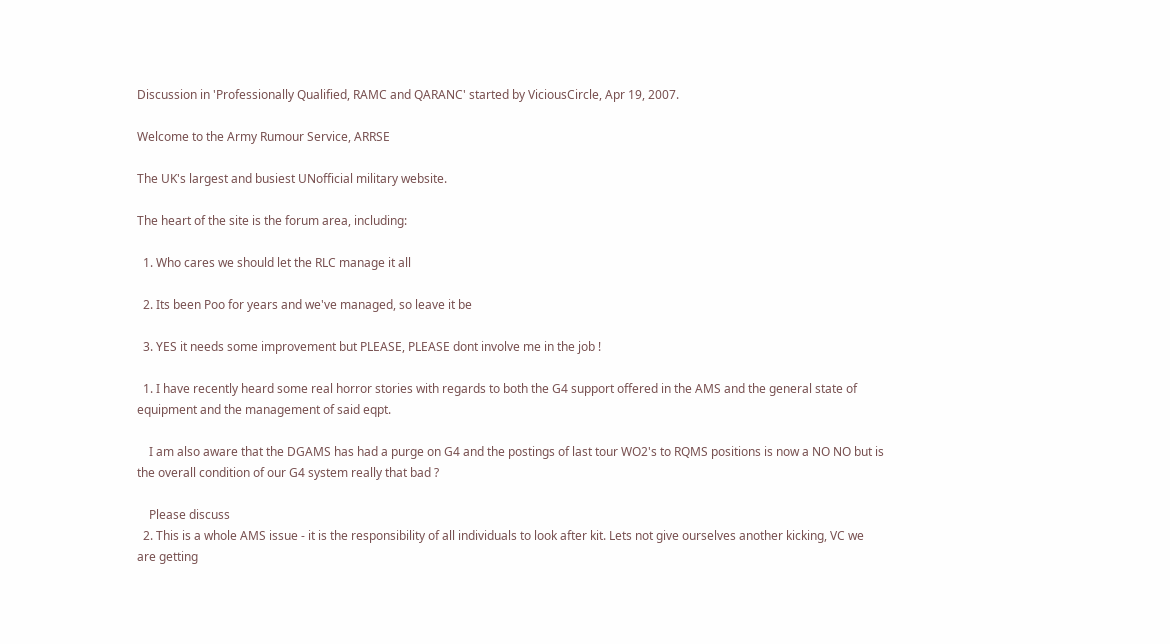Discussion in 'Professionally Qualified, RAMC and QARANC' started by ViciousCircle, Apr 19, 2007.

Welcome to the Army Rumour Service, ARRSE

The UK's largest and busiest UNofficial military website.

The heart of the site is the forum area, including:

  1. Who cares we should let the RLC manage it all

  2. Its been Poo for years and we've managed, so leave it be

  3. YES it needs some improvement but PLEASE, PLEASE dont involve me in the job !

  1. I have recently heard some real horror stories with regards to both the G4 support offered in the AMS and the general state of equipment and the management of said eqpt.

    I am also aware that the DGAMS has had a purge on G4 and the postings of last tour WO2's to RQMS positions is now a NO NO but is the overall condition of our G4 system really that bad ?

    Please discuss
  2. This is a whole AMS issue - it is the responsibility of all individuals to look after kit. Lets not give ourselves another kicking, VC we are getting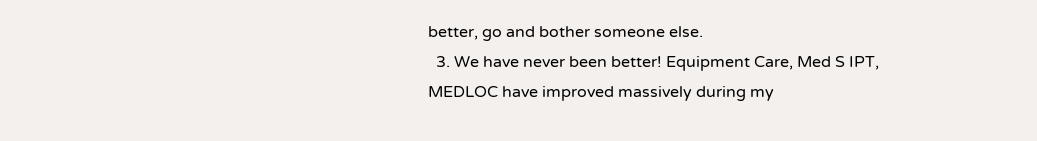better, go and bother someone else.
  3. We have never been better! Equipment Care, Med S IPT, MEDLOC have improved massively during my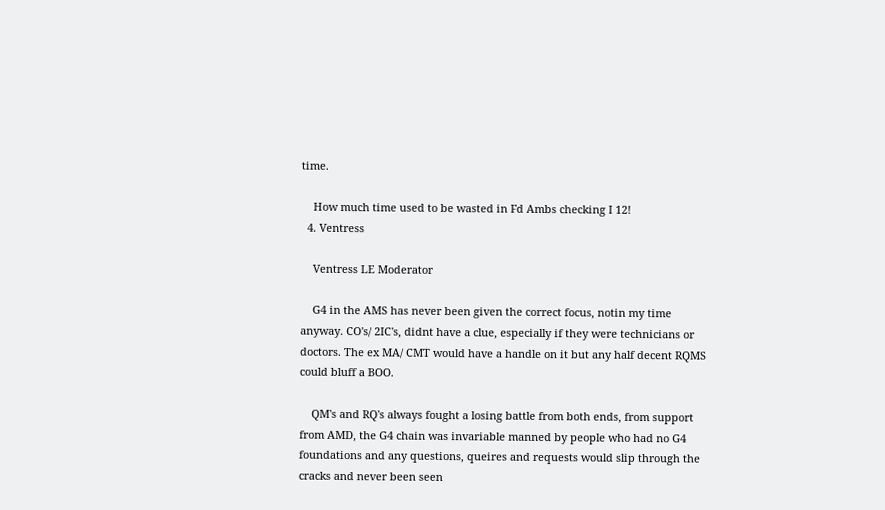time.

    How much time used to be wasted in Fd Ambs checking I 12!
  4. Ventress

    Ventress LE Moderator

    G4 in the AMS has never been given the correct focus, notin my time anyway. CO's/ 2IC's, didnt have a clue, especially if they were technicians or doctors. The ex MA/ CMT would have a handle on it but any half decent RQMS could bluff a BOO.

    QM's and RQ's always fought a losing battle from both ends, from support from AMD, the G4 chain was invariable manned by people who had no G4 foundations and any questions, queires and requests would slip through the cracks and never been seen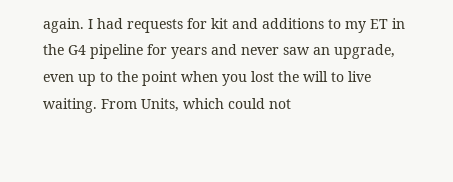again. I had requests for kit and additions to my ET in the G4 pipeline for years and never saw an upgrade, even up to the point when you lost the will to live waiting. From Units, which could not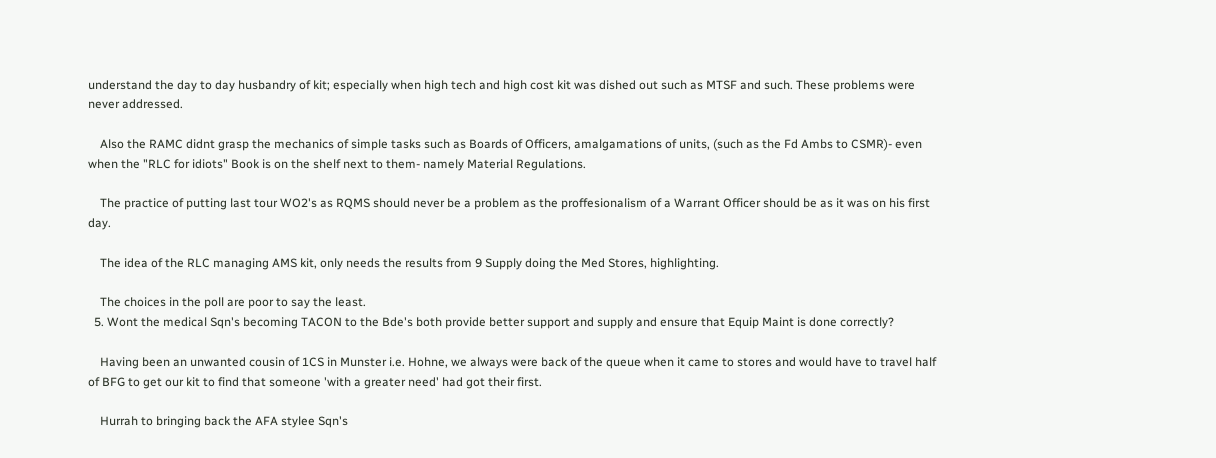understand the day to day husbandry of kit; especially when high tech and high cost kit was dished out such as MTSF and such. These problems were never addressed.

    Also the RAMC didnt grasp the mechanics of simple tasks such as Boards of Officers, amalgamations of units, (such as the Fd Ambs to CSMR)- even when the "RLC for idiots" Book is on the shelf next to them- namely Material Regulations.

    The practice of putting last tour WO2's as RQMS should never be a problem as the proffesionalism of a Warrant Officer should be as it was on his first day.

    The idea of the RLC managing AMS kit, only needs the results from 9 Supply doing the Med Stores, highlighting.

    The choices in the poll are poor to say the least.
  5. Wont the medical Sqn's becoming TACON to the Bde's both provide better support and supply and ensure that Equip Maint is done correctly?

    Having been an unwanted cousin of 1CS in Munster i.e. Hohne, we always were back of the queue when it came to stores and would have to travel half of BFG to get our kit to find that someone 'with a greater need' had got their first.

    Hurrah to bringing back the AFA stylee Sqn's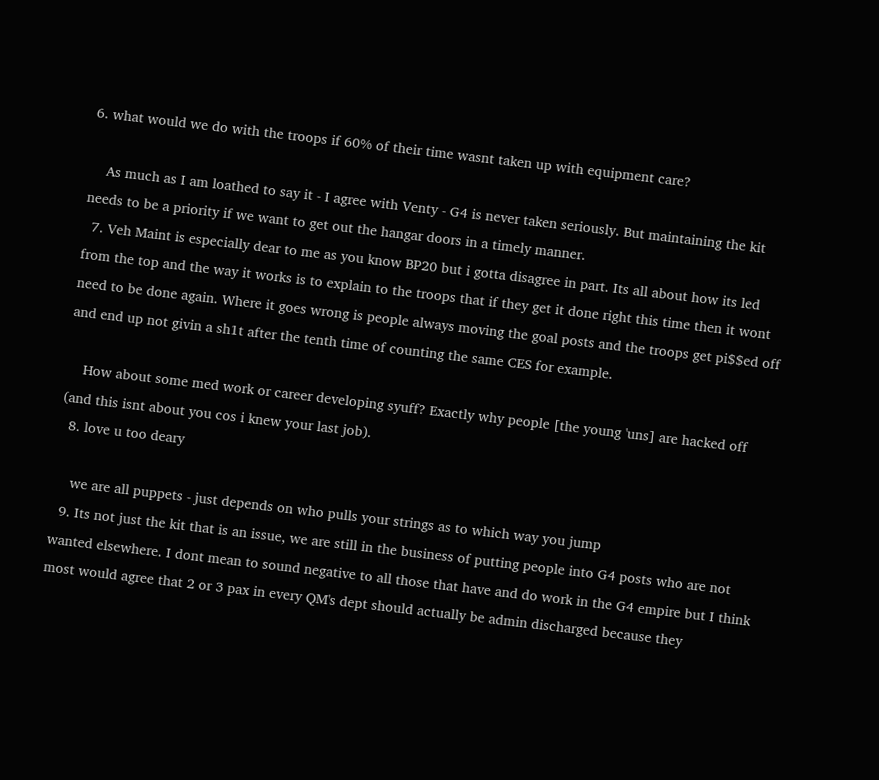6. what would we do with the troops if 60% of their time wasnt taken up with equipment care?

    As much as I am loathed to say it - I agree with Venty - G4 is never taken seriously. But maintaining the kit needs to be a priority if we want to get out the hangar doors in a timely manner.
  7. Veh Maint is especially dear to me as you know BP20 but i gotta disagree in part. Its all about how its led from the top and the way it works is to explain to the troops that if they get it done right this time then it wont need to be done again. Where it goes wrong is people always moving the goal posts and the troops get pi$$ed off and end up not givin a sh1t after the tenth time of counting the same CES for example.

    How about some med work or career developing syuff? Exactly why people [the young 'uns] are hacked off (and this isnt about you cos i knew your last job).
  8. love u too deary

    we are all puppets - just depends on who pulls your strings as to which way you jump
  9. Its not just the kit that is an issue, we are still in the business of putting people into G4 posts who are not wanted elsewhere. I dont mean to sound negative to all those that have and do work in the G4 empire but I think most would agree that 2 or 3 pax in every QM's dept should actually be admin discharged because they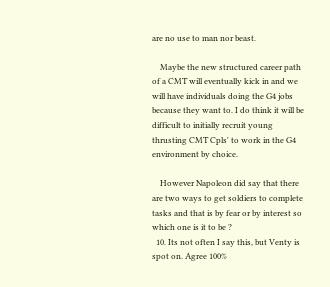are no use to man nor beast.

    Maybe the new structured career path of a CMT will eventually kick in and we will have individuals doing the G4 jobs because they want to. I do think it will be difficult to initially recruit young thrusting CMT Cpls' to work in the G4 environment by choice.

    However Napoleon did say that there are two ways to get soldiers to complete tasks and that is by fear or by interest so which one is it to be ?
  10. Its not often I say this, but Venty is spot on. Agree 100%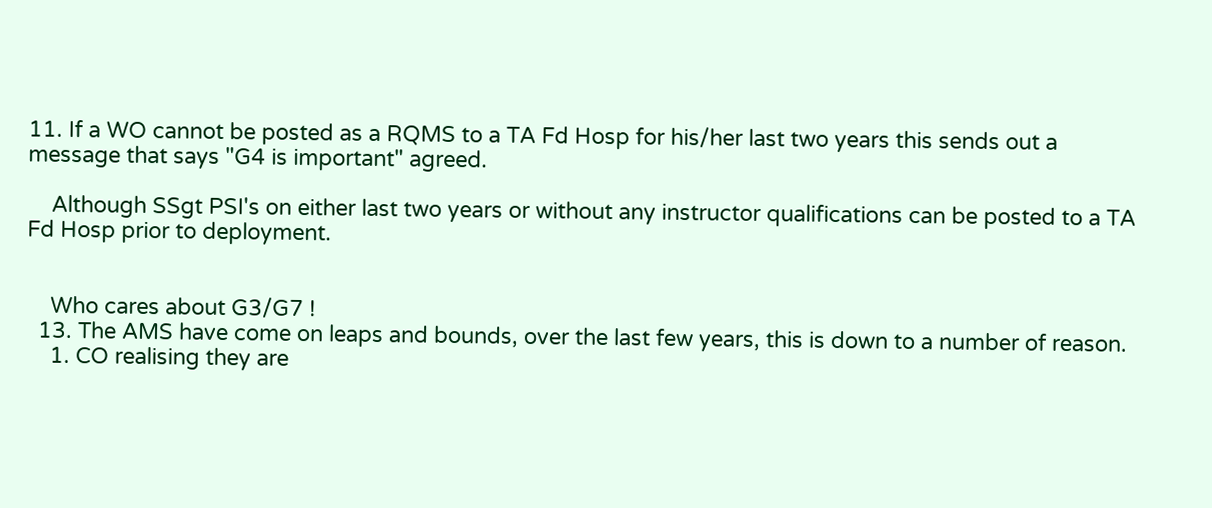11. If a WO cannot be posted as a RQMS to a TA Fd Hosp for his/her last two years this sends out a message that says "G4 is important" agreed.

    Although SSgt PSI's on either last two years or without any instructor qualifications can be posted to a TA Fd Hosp prior to deployment.


    Who cares about G3/G7 !
  13. The AMS have come on leaps and bounds, over the last few years, this is down to a number of reason.
    1. CO realising they are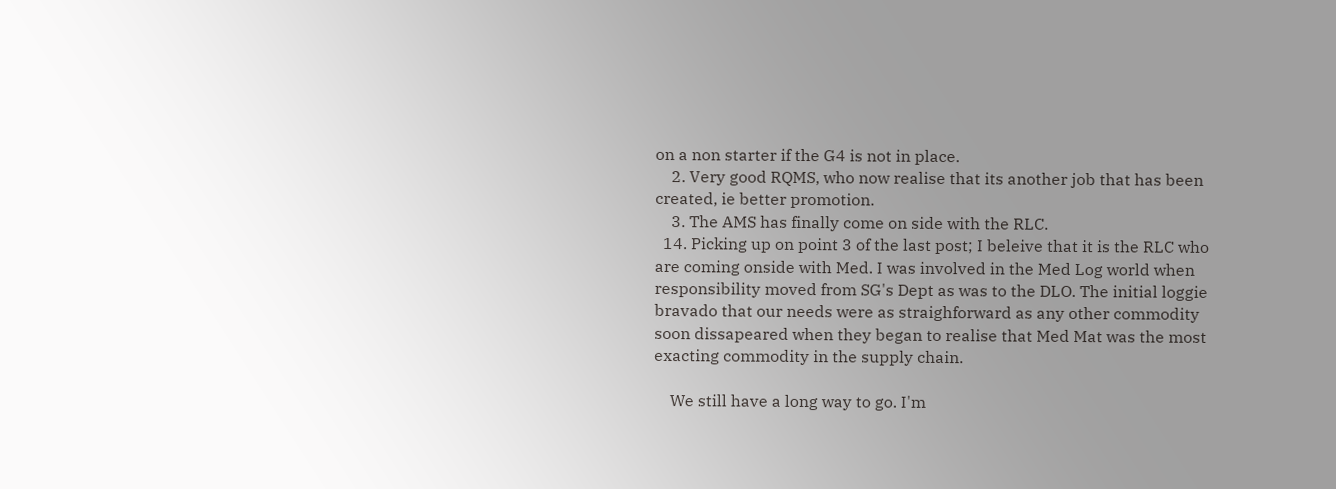on a non starter if the G4 is not in place.
    2. Very good RQMS, who now realise that its another job that has been created, ie better promotion.
    3. The AMS has finally come on side with the RLC.
  14. Picking up on point 3 of the last post; I beleive that it is the RLC who are coming onside with Med. I was involved in the Med Log world when responsibility moved from SG's Dept as was to the DLO. The initial loggie bravado that our needs were as straighforward as any other commodity soon dissapeared when they began to realise that Med Mat was the most exacting commodity in the supply chain.

    We still have a long way to go. I'm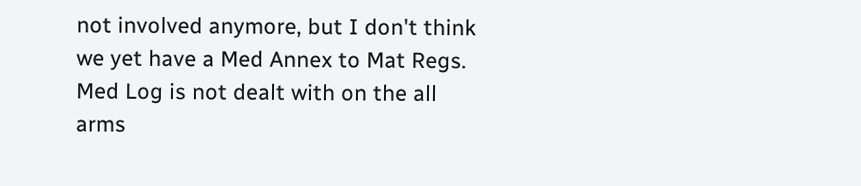not involved anymore, but I don't think we yet have a Med Annex to Mat Regs. Med Log is not dealt with on the all arms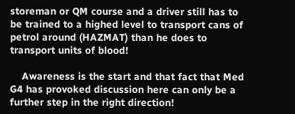storeman or QM course and a driver still has to be trained to a highed level to transport cans of petrol around (HAZMAT) than he does to transport units of blood!

    Awareness is the start and that fact that Med G4 has provoked discussion here can only be a further step in the right direction!